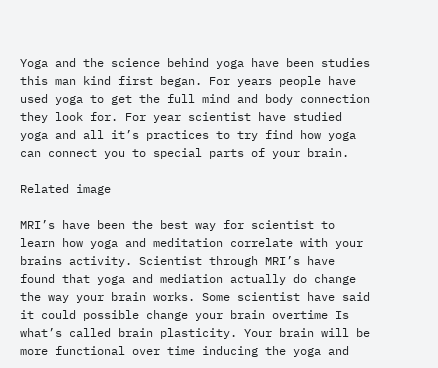Yoga and the science behind yoga have been studies this man kind first began. For years people have used yoga to get the full mind and body connection they look for. For year scientist have studied yoga and all it’s practices to try find how yoga can connect you to special parts of your brain.

Related image

MRI’s have been the best way for scientist to learn how yoga and meditation correlate with your brains activity. Scientist through MRI’s have found that yoga and mediation actually do change the way your brain works. Some scientist have said it could possible change your brain overtime Is what’s called brain plasticity. Your brain will be more functional over time inducing the yoga and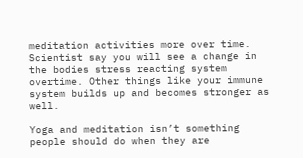meditation activities more over time. Scientist say you will see a change in the bodies stress reacting system overtime. Other things like your immune system builds up and becomes stronger as well.

Yoga and meditation isn’t something people should do when they are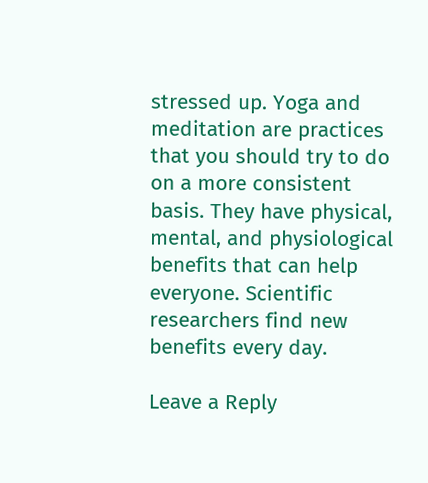stressed up. Yoga and meditation are practices that you should try to do on a more consistent basis. They have physical, mental, and physiological benefits that can help everyone. Scientific researchers find new benefits every day.

Leave a Reply